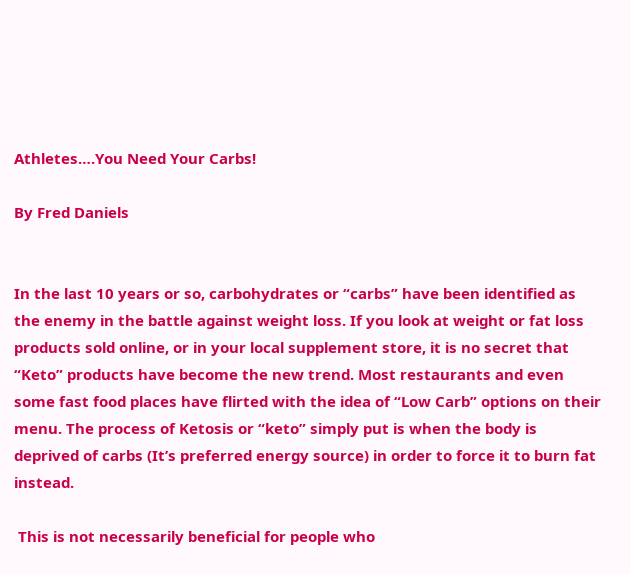Athletes….You Need Your Carbs!

By Fred Daniels


In the last 10 years or so, carbohydrates or “carbs” have been identified as the enemy in the battle against weight loss. If you look at weight or fat loss products sold online, or in your local supplement store, it is no secret that “Keto” products have become the new trend. Most restaurants and even some fast food places have flirted with the idea of “Low Carb” options on their menu. The process of Ketosis or “keto” simply put is when the body is deprived of carbs (It’s preferred energy source) in order to force it to burn fat instead.

 This is not necessarily beneficial for people who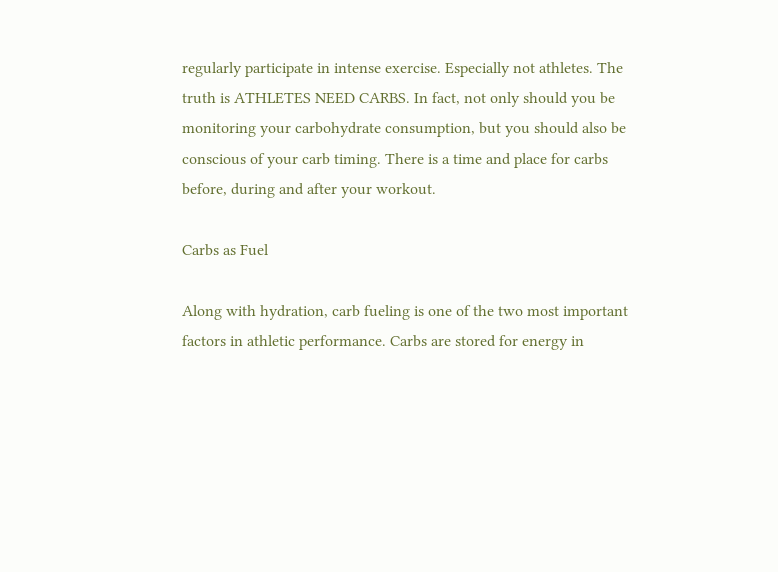regularly participate in intense exercise. Especially not athletes. The truth is ATHLETES NEED CARBS. In fact, not only should you be monitoring your carbohydrate consumption, but you should also be conscious of your carb timing. There is a time and place for carbs before, during and after your workout.

Carbs as Fuel

Along with hydration, carb fueling is one of the two most important factors in athletic performance. Carbs are stored for energy in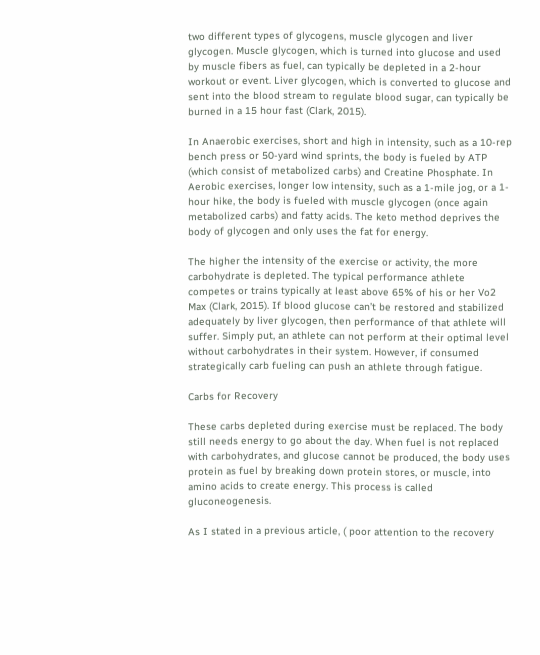two different types of glycogens, muscle glycogen and liver glycogen. Muscle glycogen, which is turned into glucose and used by muscle fibers as fuel, can typically be depleted in a 2-hour workout or event. Liver glycogen, which is converted to glucose and sent into the blood stream to regulate blood sugar, can typically be burned in a 15 hour fast (Clark, 2015).

In Anaerobic exercises, short and high in intensity, such as a 10-rep bench press or 50-yard wind sprints, the body is fueled by ATP (which consist of metabolized carbs) and Creatine Phosphate. In Aerobic exercises, longer low intensity, such as a 1-mile jog, or a 1-hour hike, the body is fueled with muscle glycogen (once again metabolized carbs) and fatty acids. The keto method deprives the body of glycogen and only uses the fat for energy.

The higher the intensity of the exercise or activity, the more carbohydrate is depleted. The typical performance athlete competes or trains typically at least above 65% of his or her Vo2 Max (Clark, 2015). If blood glucose can’t be restored and stabilized adequately by liver glycogen, then performance of that athlete will suffer. Simply put, an athlete can not perform at their optimal level without carbohydrates in their system. However, if consumed strategically carb fueling can push an athlete through fatigue.

Carbs for Recovery

These carbs depleted during exercise must be replaced. The body still needs energy to go about the day. When fuel is not replaced with carbohydrates, and glucose cannot be produced, the body uses protein as fuel by breaking down protein stores, or muscle, into amino acids to create energy. This process is called gluconeogenesis.

As I stated in a previous article, ( poor attention to the recovery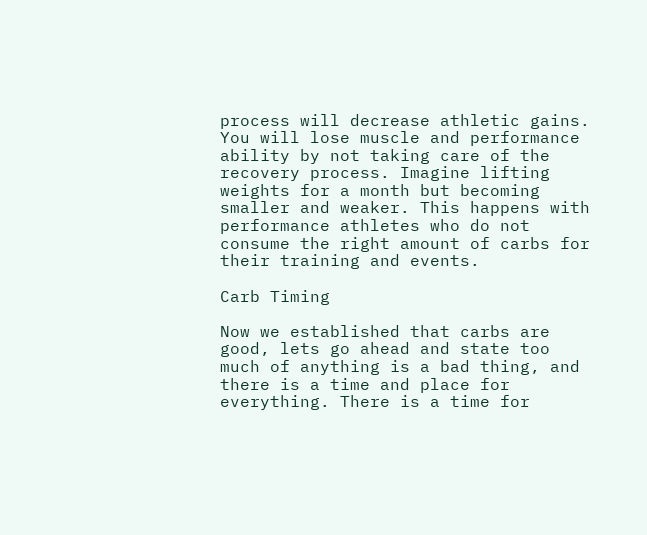process will decrease athletic gains. You will lose muscle and performance ability by not taking care of the recovery process. Imagine lifting weights for a month but becoming smaller and weaker. This happens with performance athletes who do not consume the right amount of carbs for their training and events.

Carb Timing

Now we established that carbs are good, lets go ahead and state too much of anything is a bad thing, and there is a time and place for everything. There is a time for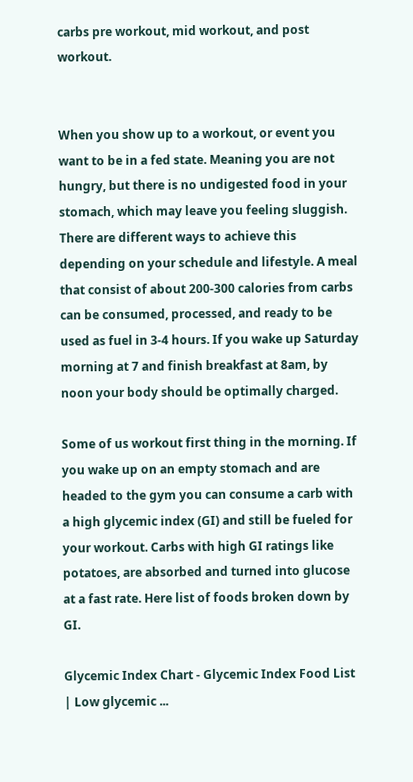carbs pre workout, mid workout, and post workout.


When you show up to a workout, or event you want to be in a fed state. Meaning you are not hungry, but there is no undigested food in your stomach, which may leave you feeling sluggish. There are different ways to achieve this depending on your schedule and lifestyle. A meal that consist of about 200-300 calories from carbs can be consumed, processed, and ready to be used as fuel in 3-4 hours. If you wake up Saturday morning at 7 and finish breakfast at 8am, by noon your body should be optimally charged.

Some of us workout first thing in the morning. If you wake up on an empty stomach and are headed to the gym you can consume a carb with a high glycemic index (GI) and still be fueled for your workout. Carbs with high GI ratings like potatoes, are absorbed and turned into glucose at a fast rate. Here list of foods broken down by GI.

Glycemic Index Chart - Glycemic Index Food List | Low glycemic ...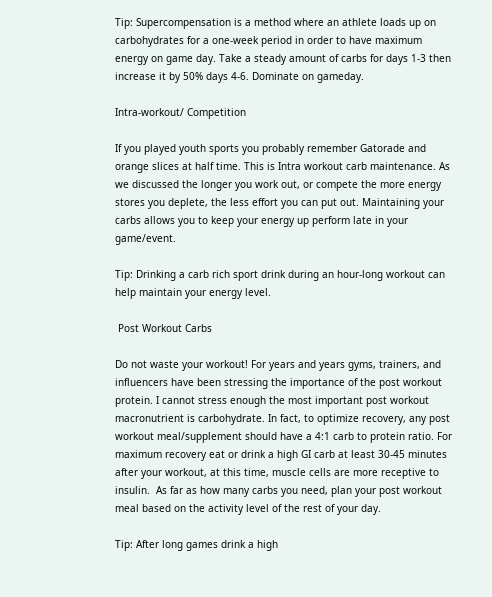Tip: Supercompensation is a method where an athlete loads up on carbohydrates for a one-week period in order to have maximum energy on game day. Take a steady amount of carbs for days 1-3 then increase it by 50% days 4-6. Dominate on gameday.

Intra-workout/ Competition

If you played youth sports you probably remember Gatorade and orange slices at half time. This is Intra workout carb maintenance. As we discussed the longer you work out, or compete the more energy stores you deplete, the less effort you can put out. Maintaining your carbs allows you to keep your energy up perform late in your game/event.

Tip: Drinking a carb rich sport drink during an hour-long workout can help maintain your energy level.

 Post Workout Carbs

Do not waste your workout! For years and years gyms, trainers, and influencers have been stressing the importance of the post workout protein. I cannot stress enough the most important post workout macronutrient is carbohydrate. In fact, to optimize recovery, any post workout meal/supplement should have a 4:1 carb to protein ratio. For maximum recovery eat or drink a high GI carb at least 30-45 minutes after your workout, at this time, muscle cells are more receptive to insulin.  As far as how many carbs you need, plan your post workout meal based on the activity level of the rest of your day.

Tip: After long games drink a high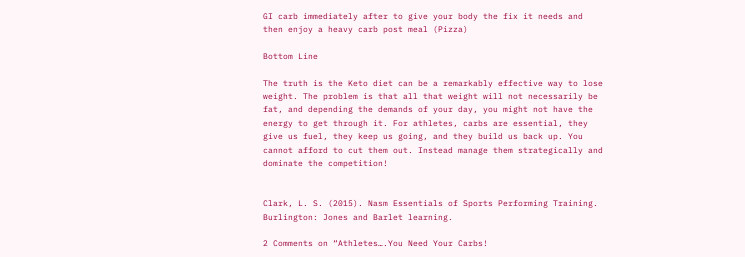GI carb immediately after to give your body the fix it needs and then enjoy a heavy carb post meal (Pizza)

Bottom Line

The truth is the Keto diet can be a remarkably effective way to lose weight. The problem is that all that weight will not necessarily be fat, and depending the demands of your day, you might not have the energy to get through it. For athletes, carbs are essential, they give us fuel, they keep us going, and they build us back up. You cannot afford to cut them out. Instead manage them strategically and dominate the competition!


Clark, L. S. (2015). Nasm Essentials of Sports Performing Training. Burlington: Jones and Barlet learning.

2 Comments on “Athletes….You Need Your Carbs!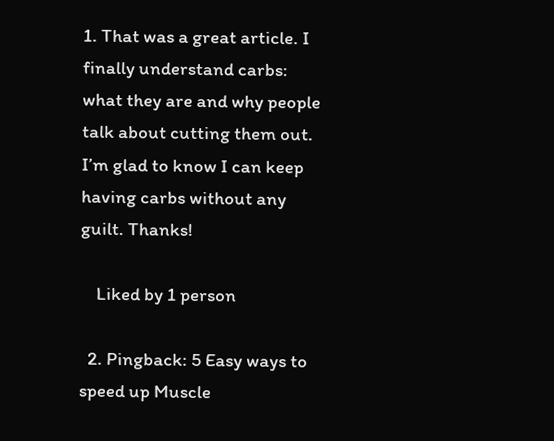1. That was a great article. I finally understand carbs: what they are and why people talk about cutting them out. I’m glad to know I can keep having carbs without any guilt. Thanks!

    Liked by 1 person

  2. Pingback: 5 Easy ways to speed up Muscle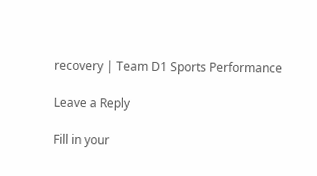recovery | Team D1 Sports Performance

Leave a Reply

Fill in your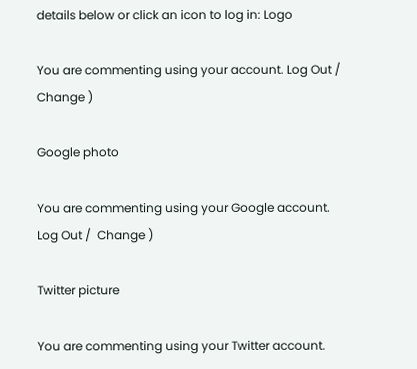details below or click an icon to log in: Logo

You are commenting using your account. Log Out /  Change )

Google photo

You are commenting using your Google account. Log Out /  Change )

Twitter picture

You are commenting using your Twitter account.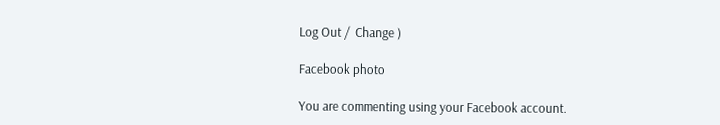Log Out /  Change )

Facebook photo

You are commenting using your Facebook account.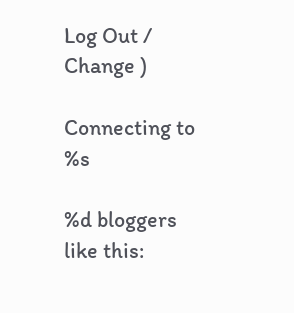Log Out /  Change )

Connecting to %s

%d bloggers like this: